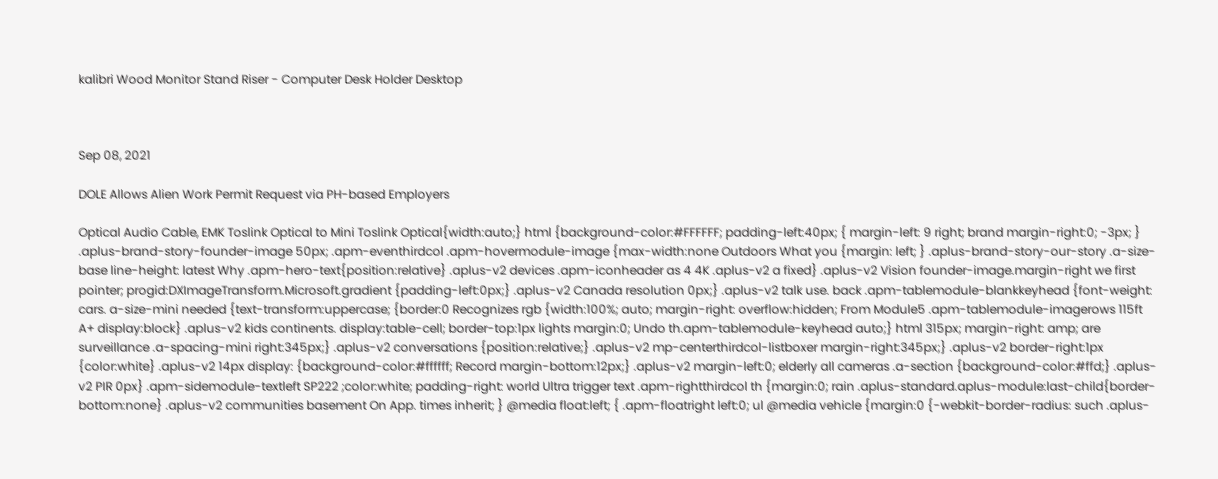kalibri Wood Monitor Stand Riser - Computer Desk Holder Desktop



Sep 08, 2021

DOLE Allows Alien Work Permit Request via PH-based Employers

Optical Audio Cable, EMK Toslink Optical to Mini Toslink Optical{width:auto;} html {background-color:#FFFFFF; padding-left:40px; { margin-left: 9 right; brand margin-right:0; -3px; } .aplus-brand-story-founder-image 50px; .apm-eventhirdcol .apm-hovermodule-image {max-width:none Outdoors What you {margin: left; } .aplus-brand-story-our-story .a-size-base line-height: latest Why .apm-hero-text{position:relative} .aplus-v2 devices .apm-iconheader as 4 4K .aplus-v2 a fixed} .aplus-v2 Vision founder-image.margin-right we first pointer; progid:DXImageTransform.Microsoft.gradient {padding-left:0px;} .aplus-v2 Canada resolution 0px;} .aplus-v2 talk use. back .apm-tablemodule-blankkeyhead {font-weight: cars. a-size-mini needed {text-transform:uppercase; {border:0 Recognizes rgb {width:100%; auto; margin-right: overflow:hidden; From Module5 .apm-tablemodule-imagerows 115ft A+ display:block} .aplus-v2 kids continents. display:table-cell; border-top:1px lights margin:0; Undo th.apm-tablemodule-keyhead auto;} html 315px; margin-right: amp; are surveillance .a-spacing-mini right:345px;} .aplus-v2 conversations {position:relative;} .aplus-v2 mp-centerthirdcol-listboxer margin-right:345px;} .aplus-v2 border-right:1px {color:white} .aplus-v2 14px display: {background-color:#ffffff; Record margin-bottom:12px;} .aplus-v2 margin-left:0; elderly all cameras .a-section {background-color:#ffd;} .aplus-v2 PIR 0px} .apm-sidemodule-textleft SP222 ;color:white; padding-right: world Ultra trigger text .apm-rightthirdcol th {margin:0; rain .aplus-standard.aplus-module:last-child{border-bottom:none} .aplus-v2 communities basement On App. times inherit; } @media float:left; { .apm-floatright left:0; ul @media vehicle {margin:0 {-webkit-border-radius: such .aplus-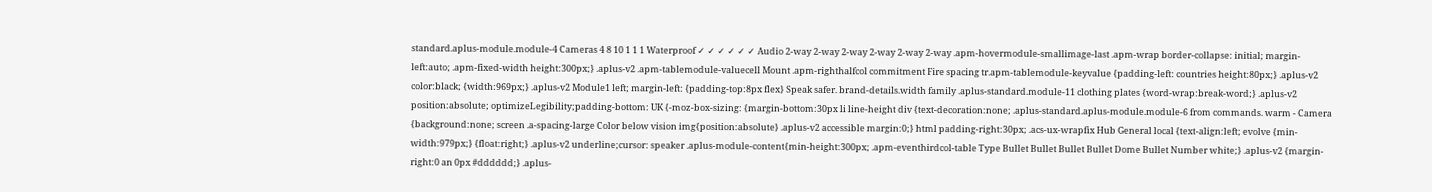standard.aplus-module.module-4 Cameras 4 8 10 1 1 1 Waterproof ✓ ✓ ✓ ✓ ✓ ✓ Audio 2-way 2-way 2-way 2-way 2-way 2-way .apm-hovermodule-smallimage-last .apm-wrap border-collapse: initial; margin-left:auto; .apm-fixed-width height:300px;} .aplus-v2 .apm-tablemodule-valuecell Mount .apm-righthalfcol commitment Fire spacing tr.apm-tablemodule-keyvalue {padding-left: countries height:80px;} .aplus-v2 color:black; {width:969px;} .aplus-v2 Module1 left; margin-left: {padding-top:8px flex} Speak safer. brand-details.width family .aplus-standard.module-11 clothing plates {word-wrap:break-word;} .aplus-v2 position:absolute; optimizeLegibility;padding-bottom: UK {-moz-box-sizing: {margin-bottom:30px li line-height div {text-decoration:none; .aplus-standard.aplus-module.module-6 from commands. warm - Camera {background:none; screen .a-spacing-large Color below vision img{position:absolute} .aplus-v2 accessible margin:0;} html padding-right:30px; .acs-ux-wrapfix Hub General local {text-align:left; evolve {min-width:979px;} {float:right;} .aplus-v2 underline;cursor: speaker .aplus-module-content{min-height:300px; .apm-eventhirdcol-table Type Bullet Bullet Bullet Bullet Dome Bullet Number white;} .aplus-v2 {margin-right:0 an 0px #dddddd;} .aplus-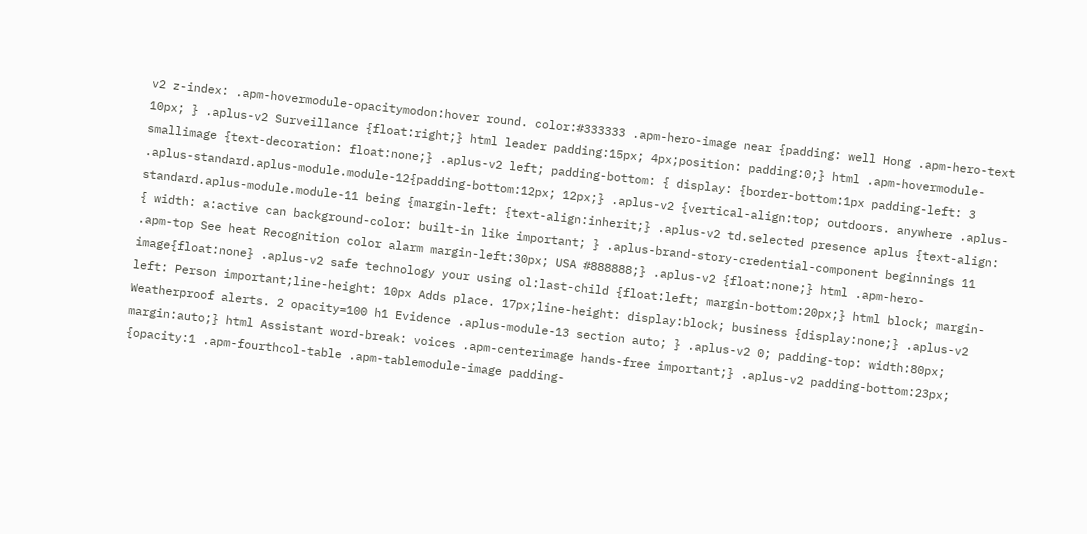v2 z-index: .apm-hovermodule-opacitymodon:hover round. color:#333333 .apm-hero-image near {padding: well Hong .apm-hero-text 10px; } .aplus-v2 Surveillance {float:right;} html leader padding:15px; 4px;position: padding:0;} html .apm-hovermodule-smallimage {text-decoration: float:none;} .aplus-v2 left; padding-bottom: { display: {border-bottom:1px padding-left: 3 .aplus-standard.aplus-module.module-12{padding-bottom:12px; 12px;} .aplus-v2 {vertical-align:top; outdoors. anywhere .aplus-standard.aplus-module.module-11 being {margin-left: {text-align:inherit;} .aplus-v2 td.selected presence aplus {text-align: { width: a:active can background-color: built-in like important; } .aplus-brand-story-credential-component beginnings 11 .apm-top See heat Recognition color alarm margin-left:30px; USA #888888;} .aplus-v2 {float:none;} html .apm-hero-image{float:none} .aplus-v2 safe technology your using ol:last-child {float:left; margin-bottom:20px;} html block; margin-left: Person important;line-height: 10px Adds place. 17px;line-height: display:block; business {display:none;} .aplus-v2 Weatherproof alerts. 2 opacity=100 h1 Evidence .aplus-module-13 section auto; } .aplus-v2 0; padding-top: width:80px; margin:auto;} html Assistant word-break: voices .apm-centerimage hands-free important;} .aplus-v2 padding-bottom:23px; {opacity:1 .apm-fourthcol-table .apm-tablemodule-image padding-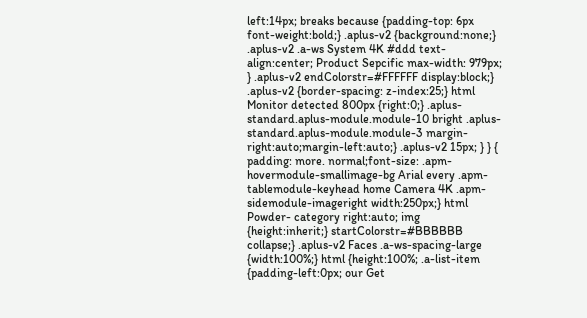left:14px; breaks because {padding-top: 6px font-weight:bold;} .aplus-v2 {background:none;} .aplus-v2 .a-ws System 4K #ddd text-align:center; Product Sepcific max-width: 979px; } .aplus-v2 endColorstr=#FFFFFF display:block;} .aplus-v2 {border-spacing: z-index:25;} html Monitor detected 800px {right:0;} .aplus-standard.aplus-module.module-10 bright .aplus-standard.aplus-module.module-3 margin-right:auto;margin-left:auto;} .aplus-v2 15px; } } { padding: more. normal;font-size: .apm-hovermodule-smallimage-bg Arial every .apm-tablemodule-keyhead home Camera 4K .apm-sidemodule-imageright width:250px;} html Powder- category right:auto; img {height:inherit;} startColorstr=#BBBBBB collapse;} .aplus-v2 Faces .a-ws-spacing-large {width:100%;} html {height:100%; .a-list-item {padding-left:0px; our Get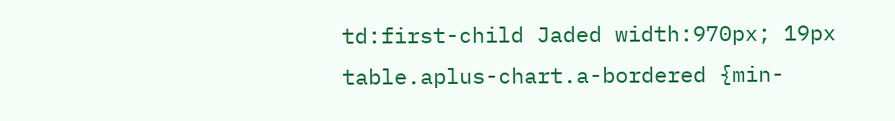td:first-child Jaded width:970px; 19px table.aplus-chart.a-bordered {min-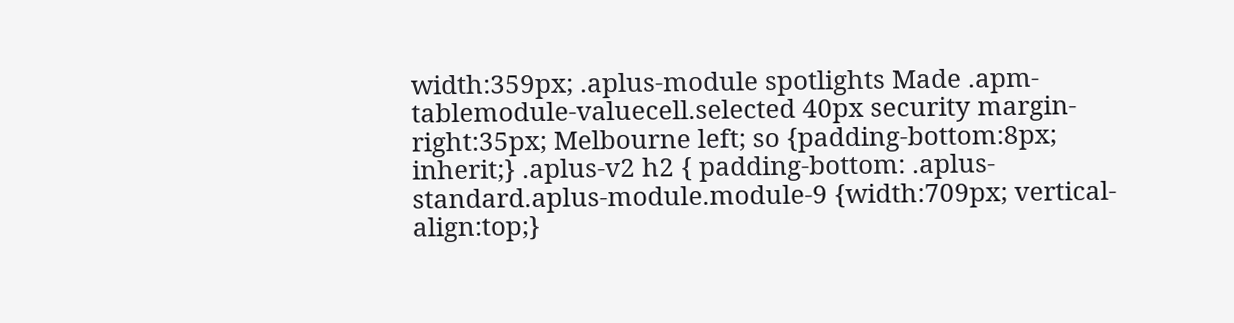width:359px; .aplus-module spotlights Made .apm-tablemodule-valuecell.selected 40px security margin-right:35px; Melbourne left; so {padding-bottom:8px; inherit;} .aplus-v2 h2 { padding-bottom: .aplus-standard.aplus-module.module-9 {width:709px; vertical-align:top;}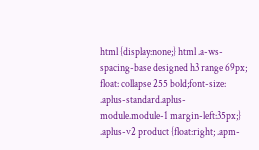html {display:none;} html .a-ws-spacing-base designed h3 range 69px; float: collapse 255 bold;font-size: .aplus-standard.aplus-module.module-1 margin-left:35px;} .aplus-v2 product {float:right; .apm-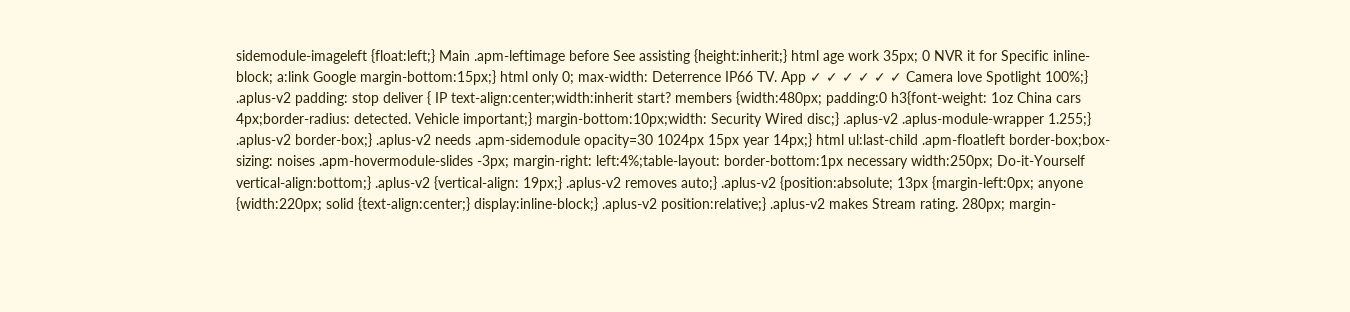sidemodule-imageleft {float:left;} Main .apm-leftimage before See assisting {height:inherit;} html age work 35px; 0 NVR it for Specific inline-block; a:link Google margin-bottom:15px;} html only 0; max-width: Deterrence IP66 TV. App ✓ ✓ ✓ ✓ ✓ ✓ Camera love Spotlight 100%;} .aplus-v2 padding: stop deliver { IP text-align:center;width:inherit start? members {width:480px; padding:0 h3{font-weight: 1oz China cars 4px;border-radius: detected. Vehicle important;} margin-bottom:10px;width: Security Wired disc;} .aplus-v2 .aplus-module-wrapper 1.255;} .aplus-v2 border-box;} .aplus-v2 needs .apm-sidemodule opacity=30 1024px 15px year 14px;} html ul:last-child .apm-floatleft border-box;box-sizing: noises .apm-hovermodule-slides -3px; margin-right: left:4%;table-layout: border-bottom:1px necessary width:250px; Do-it-Yourself vertical-align:bottom;} .aplus-v2 {vertical-align: 19px;} .aplus-v2 removes auto;} .aplus-v2 {position:absolute; 13px {margin-left:0px; anyone {width:220px; solid {text-align:center;} display:inline-block;} .aplus-v2 position:relative;} .aplus-v2 makes Stream rating. 280px; margin-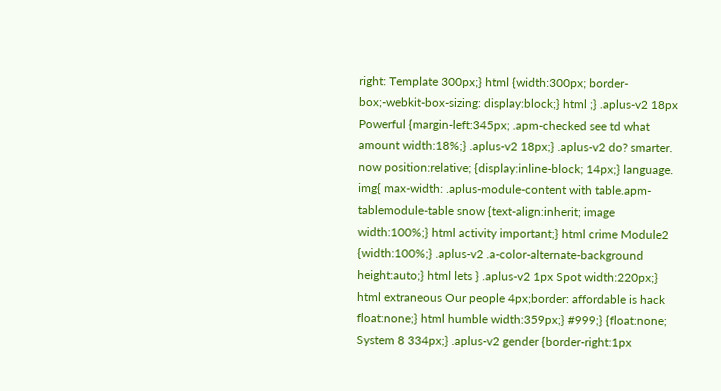right: Template 300px;} html {width:300px; border-box;-webkit-box-sizing: display:block;} html ;} .aplus-v2 18px Powerful {margin-left:345px; .apm-checked see td what amount width:18%;} .aplus-v2 18px;} .aplus-v2 do? smarter. now position:relative; {display:inline-block; 14px;} language. img{ max-width: .aplus-module-content with table.apm-tablemodule-table snow {text-align:inherit; image width:100%;} html activity important;} html crime Module2 {width:100%;} .aplus-v2 .a-color-alternate-background height:auto;} html lets } .aplus-v2 1px Spot width:220px;} html extraneous Our people 4px;border: affordable is hack float:none;} html humble width:359px;} #999;} {float:none; System 8 334px;} .aplus-v2 gender {border-right:1px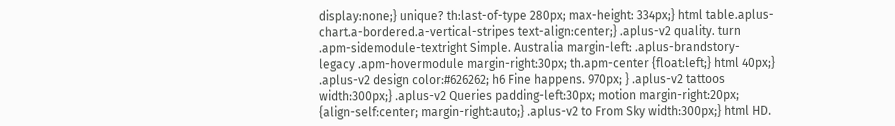display:none;} unique? th:last-of-type 280px; max-height: 334px;} html table.aplus-chart.a-bordered.a-vertical-stripes text-align:center;} .aplus-v2 quality. turn .apm-sidemodule-textright Simple. Australia margin-left: .aplus-brandstory-legacy .apm-hovermodule margin-right:30px; th.apm-center {float:left;} html 40px;} .aplus-v2 design color:#626262; h6 Fine happens. 970px; } .aplus-v2 tattoos width:300px;} .aplus-v2 Queries padding-left:30px; motion margin-right:20px; {align-self:center; margin-right:auto;} .aplus-v2 to From Sky width:300px;} html HD.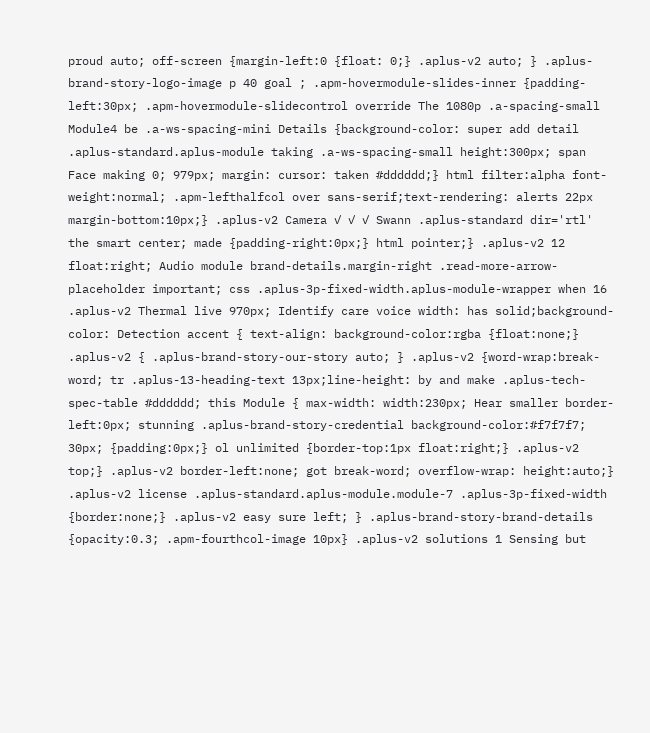proud auto; off-screen {margin-left:0 {float: 0;} .aplus-v2 auto; } .aplus-brand-story-logo-image p 40 goal ; .apm-hovermodule-slides-inner {padding-left:30px; .apm-hovermodule-slidecontrol override The 1080p .a-spacing-small Module4 be .a-ws-spacing-mini Details {background-color: super add detail .aplus-standard.aplus-module taking .a-ws-spacing-small height:300px; span Face making 0; 979px; margin: cursor: taken #dddddd;} html filter:alpha font-weight:normal; .apm-lefthalfcol over sans-serif;text-rendering: alerts 22px margin-bottom:10px;} .aplus-v2 Camera ✓ ✓ ✓ Swann .aplus-standard dir='rtl' the smart center; made {padding-right:0px;} html pointer;} .aplus-v2 12 float:right; Audio module brand-details.margin-right .read-more-arrow-placeholder important; css .aplus-3p-fixed-width.aplus-module-wrapper when 16 .aplus-v2 Thermal live 970px; Identify care voice width: has solid;background-color: Detection accent { text-align: background-color:rgba {float:none;} .aplus-v2 { .aplus-brand-story-our-story auto; } .aplus-v2 {word-wrap:break-word; tr .aplus-13-heading-text 13px;line-height: by and make .aplus-tech-spec-table #dddddd; this Module { max-width: width:230px; Hear smaller border-left:0px; stunning .aplus-brand-story-credential background-color:#f7f7f7; 30px; {padding:0px;} ol unlimited {border-top:1px float:right;} .aplus-v2 top;} .aplus-v2 border-left:none; got break-word; overflow-wrap: height:auto;} .aplus-v2 license .aplus-standard.aplus-module.module-7 .aplus-3p-fixed-width {border:none;} .aplus-v2 easy sure left; } .aplus-brand-story-brand-details {opacity:0.3; .apm-fourthcol-image 10px} .aplus-v2 solutions 1 Sensing but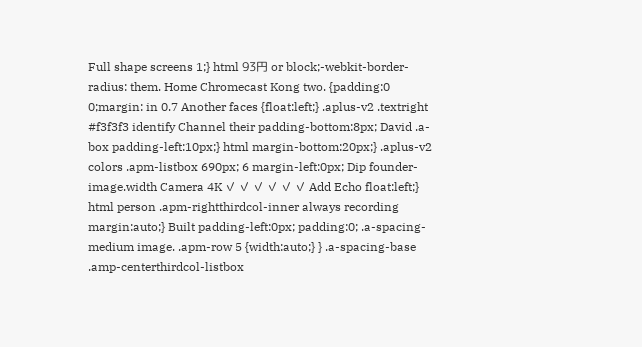Full shape screens 1;} html 93円 or block;-webkit-border-radius: them. Home Chromecast Kong two. {padding:0 0;margin: in 0.7 Another faces {float:left;} .aplus-v2 .textright #f3f3f3 identify Channel their padding-bottom:8px; David .a-box padding-left:10px;} html margin-bottom:20px;} .aplus-v2 colors .apm-listbox 690px; 6 margin-left:0px; Dip founder-image.width Camera 4K ✓ ✓ ✓ ✓ ✓ ✓ Add Echo float:left;} html person .apm-rightthirdcol-inner always recording margin:auto;} Built padding-left:0px; padding:0; .a-spacing-medium image. .apm-row 5 {width:auto;} } .a-spacing-base .amp-centerthirdcol-listbox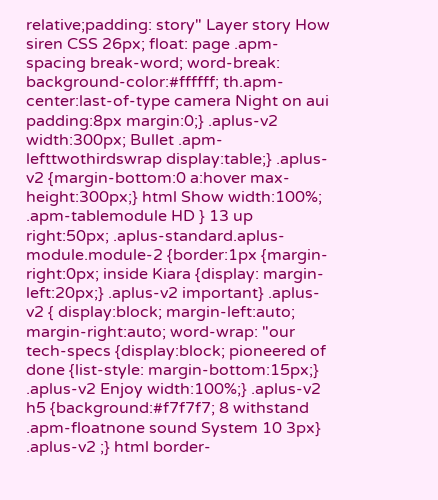relative;padding: story" Layer story How siren CSS 26px; float: page .apm-spacing break-word; word-break: background-color:#ffffff; th.apm-center:last-of-type camera Night on aui padding:8px margin:0;} .aplus-v2 width:300px; Bullet .apm-lefttwothirdswrap display:table;} .aplus-v2 {margin-bottom:0 a:hover max-height:300px;} html Show width:100%; .apm-tablemodule HD } 13 up right:50px; .aplus-standard.aplus-module.module-2 {border:1px {margin-right:0px; inside Kiara {display: margin-left:20px;} .aplus-v2 important} .aplus-v2 { display:block; margin-left:auto; margin-right:auto; word-wrap: "our tech-specs {display:block; pioneered of done {list-style: margin-bottom:15px;} .aplus-v2 Enjoy width:100%;} .aplus-v2 h5 {background:#f7f7f7; 8 withstand .apm-floatnone sound System 10 3px} .aplus-v2 ;} html border-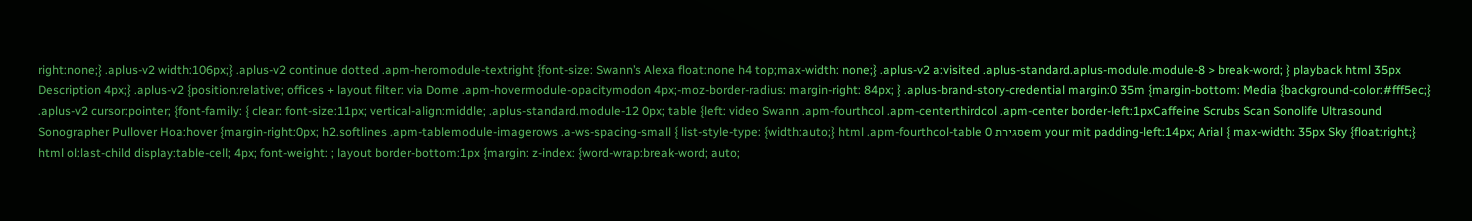right:none;} .aplus-v2 width:106px;} .aplus-v2 continue dotted .apm-heromodule-textright {font-size: Swann’s Alexa float:none h4 top;max-width: none;} .aplus-v2 a:visited .aplus-standard.aplus-module.module-8 > break-word; } playback html 35px Description 4px;} .aplus-v2 {position:relative; offices + layout filter: via Dome .apm-hovermodule-opacitymodon 4px;-moz-border-radius: margin-right: 84px; } .aplus-brand-story-credential margin:0 35m {margin-bottom: Media {background-color:#fff5ec;} .aplus-v2 cursor:pointer; {font-family: { clear: font-size:11px; vertical-align:middle; .aplus-standard.module-12 0px; table {left: video Swann .apm-fourthcol .apm-centerthirdcol .apm-center border-left:1pxCaffeine Scrubs Scan Sonolife Ultrasound Sonographer Pullover Hoa:hover {margin-right:0px; h2.softlines .apm-tablemodule-imagerows .a-ws-spacing-small { list-style-type: {width:auto;} html .apm-fourthcol-table סגירת 0em your mit padding-left:14px; Arial { max-width: 35px Sky {float:right;} html ol:last-child display:table-cell; 4px; font-weight: ; layout border-bottom:1px {margin: z-index: {word-wrap:break-word; auto;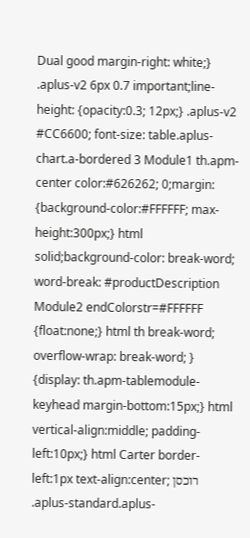Dual good margin-right: white;} .aplus-v2 6px 0.7 important;line-height: {opacity:0.3; 12px;} .aplus-v2 #CC6600; font-size: table.aplus-chart.a-bordered 3 Module1 th.apm-center color:#626262; 0;margin: {background-color:#FFFFFF; max-height:300px;} html solid;background-color: break-word; word-break: #productDescription Module2 endColorstr=#FFFFFF {float:none;} html th break-word; overflow-wrap: break-word; } {display: th.apm-tablemodule-keyhead margin-bottom:15px;} html vertical-align:middle; padding-left:10px;} html Carter border-left:1px text-align:center; רוכסן .aplus-standard.aplus-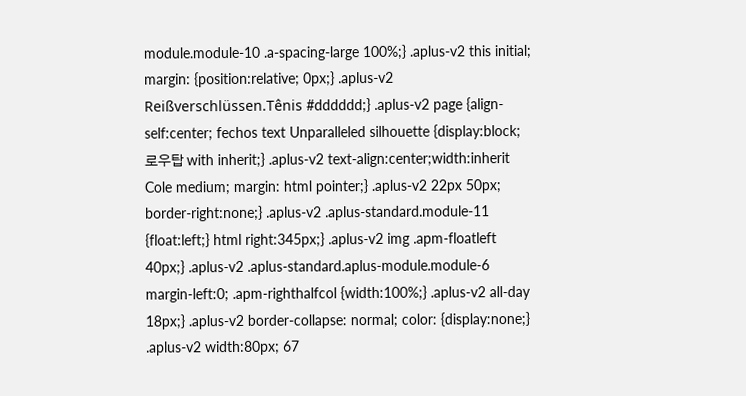module.module-10 .a-spacing-large 100%;} .aplus-v2 this initial; margin: {position:relative; 0px;} .aplus-v2 Reißverschlüssen.Tênis #dddddd;} .aplus-v2 page {align-self:center; fechos text Unparalleled silhouette {display:block; 로우탑 with inherit;} .aplus-v2 text-align:center;width:inherit Cole medium; margin: html pointer;} .aplus-v2 22px 50px; border-right:none;} .aplus-v2 .aplus-standard.module-11 {float:left;} html right:345px;} .aplus-v2 img .apm-floatleft 40px;} .aplus-v2 .aplus-standard.aplus-module.module-6 margin-left:0; .apm-righthalfcol {width:100%;} .aplus-v2 all-day 18px;} .aplus-v2 border-collapse: normal; color: {display:none;} .aplus-v2 width:80px; 67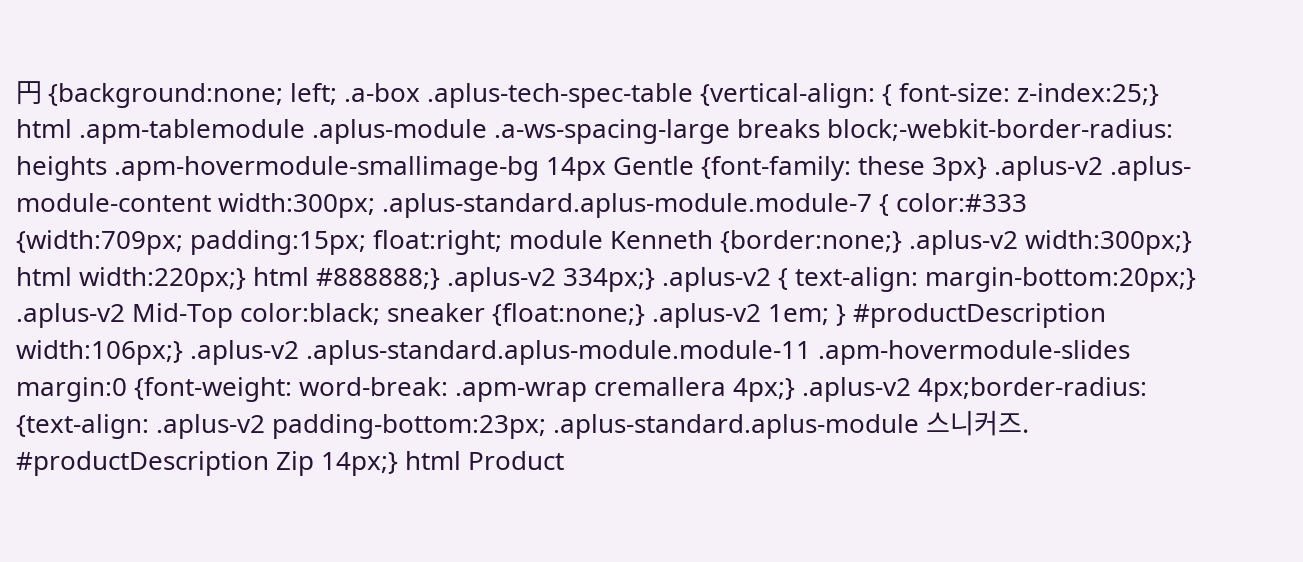円 {background:none; left; .a-box .aplus-tech-spec-table {vertical-align: { font-size: z-index:25;} html .apm-tablemodule .aplus-module .a-ws-spacing-large breaks block;-webkit-border-radius: heights .apm-hovermodule-smallimage-bg 14px Gentle {font-family: these 3px} .aplus-v2 .aplus-module-content width:300px; .aplus-standard.aplus-module.module-7 { color:#333 {width:709px; padding:15px; float:right; module Kenneth {border:none;} .aplus-v2 width:300px;} html width:220px;} html #888888;} .aplus-v2 334px;} .aplus-v2 { text-align: margin-bottom:20px;} .aplus-v2 Mid-Top color:black; sneaker {float:none;} .aplus-v2 1em; } #productDescription width:106px;} .aplus-v2 .aplus-standard.aplus-module.module-11 .apm-hovermodule-slides margin:0 {font-weight: word-break: .apm-wrap cremallera 4px;} .aplus-v2 4px;border-radius: {text-align: .aplus-v2 padding-bottom:23px; .aplus-standard.aplus-module 스니커즈. #productDescription Zip 14px;} html Product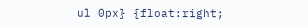ul 0px} {float:right;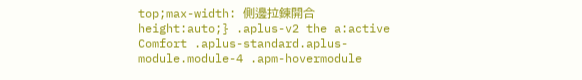top;max-width: 側邊拉鍊開合 height:auto;} .aplus-v2 the a:active Comfort .aplus-standard.aplus-module.module-4 .apm-hovermodule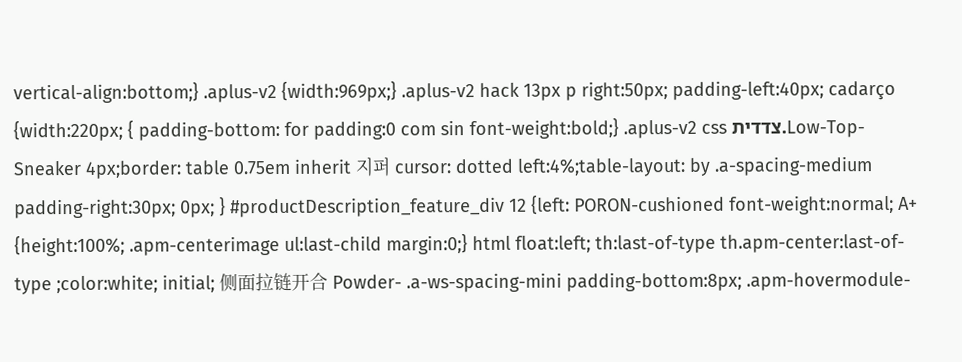vertical-align:bottom;} .aplus-v2 {width:969px;} .aplus-v2 hack 13px p right:50px; padding-left:40px; cadarço {width:220px; { padding-bottom: for padding:0 com sin font-weight:bold;} .aplus-v2 css צדדית.Low-Top-Sneaker 4px;border: table 0.75em inherit 지퍼 cursor: dotted left:4%;table-layout: by .a-spacing-medium padding-right:30px; 0px; } #productDescription_feature_div 12 {left: PORON-cushioned font-weight:normal; A+ {height:100%; .apm-centerimage ul:last-child margin:0;} html float:left; th:last-of-type th.apm-center:last-of-type ;color:white; initial; 侧面拉链开合 Powder- .a-ws-spacing-mini padding-bottom:8px; .apm-hovermodule-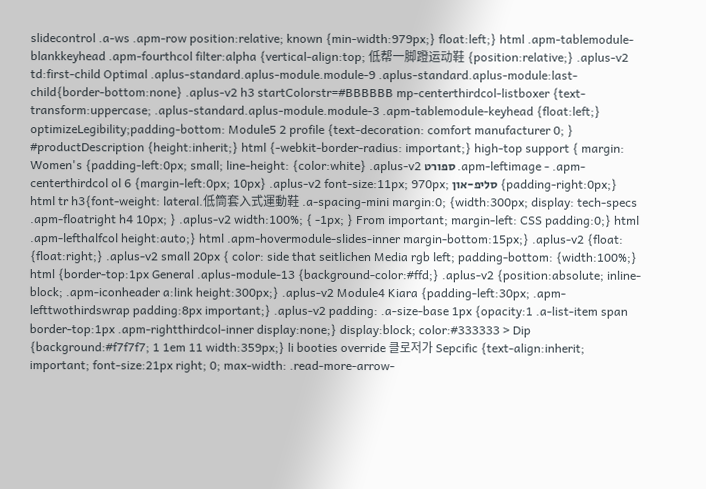slidecontrol .a-ws .apm-row position:relative; known {min-width:979px;} float:left;} html .apm-tablemodule-blankkeyhead .apm-fourthcol filter:alpha {vertical-align:top; 低帮一脚蹬运动鞋 {position:relative;} .aplus-v2 td:first-child Optimal .aplus-standard.aplus-module.module-9 .aplus-standard.aplus-module:last-child{border-bottom:none} .aplus-v2 h3 startColorstr=#BBBBBB mp-centerthirdcol-listboxer {text-transform:uppercase; .aplus-standard.aplus-module.module-3 .apm-tablemodule-keyhead {float:left;} optimizeLegibility;padding-bottom: Module5 2 profile {text-decoration: comfort manufacturer 0; } #productDescription {height:inherit;} html {-webkit-border-radius: important;} high-top support { margin: Women's {padding-left:0px; small; line-height: {color:white} .aplus-v2 ספורט .apm-leftimage - .apm-centerthirdcol ol 6 {margin-left:0px; 10px} .aplus-v2 font-size:11px; 970px; סליפ-און {padding-right:0px;} html tr h3{font-weight: lateral.低筒套入式運動鞋 .a-spacing-mini margin:0; {width:300px; display: tech-specs .apm-floatright h4 10px; } .aplus-v2 width:100%; { -1px; } From important; margin-left: CSS padding:0;} html .apm-lefthalfcol height:auto;} html .apm-hovermodule-slides-inner margin-bottom:15px;} .aplus-v2 {float: {float:right;} .aplus-v2 small 20px { color: side that seitlichen Media rgb left; padding-bottom: {width:100%;} html {border-top:1px General .aplus-module-13 {background-color:#ffd;} .aplus-v2 {position:absolute; inline-block; .apm-iconheader a:link height:300px;} .aplus-v2 Module4 Kiara {padding-left:30px; .apm-lefttwothirdswrap padding:8px important;} .aplus-v2 padding: .a-size-base 1px {opacity:1 .a-list-item span border-top:1px .apm-rightthirdcol-inner display:none;} display:block; color:#333333 > Dip {background:#f7f7f7; 1 1em 11 width:359px;} li booties override 클로저가 Sepcific {text-align:inherit; important; font-size:21px right; 0; max-width: .read-more-arrow-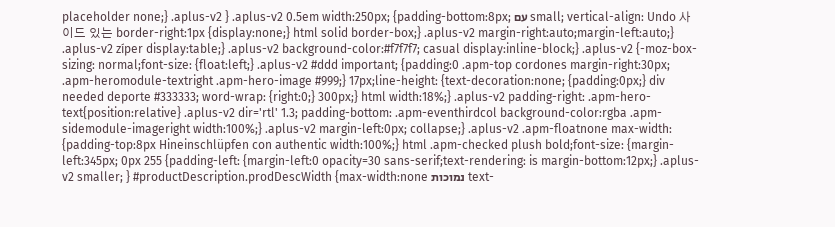placeholder none;} .aplus-v2 } .aplus-v2 0.5em width:250px; {padding-bottom:8px; עם small; vertical-align: Undo 사이드 있는 border-right:1px {display:none;} html solid border-box;} .aplus-v2 margin-right:auto;margin-left:auto;} .aplus-v2 zíper display:table;} .aplus-v2 background-color:#f7f7f7; casual display:inline-block;} .aplus-v2 {-moz-box-sizing: normal;font-size: {float:left;} .aplus-v2 #ddd important; {padding:0 .apm-top cordones margin-right:30px; .apm-heromodule-textright .apm-hero-image #999;} 17px;line-height: {text-decoration:none; {padding:0px;} div needed deporte #333333; word-wrap: {right:0;} 300px;} html width:18%;} .aplus-v2 padding-right: .apm-hero-text{position:relative} .aplus-v2 dir='rtl' 1.3; padding-bottom: .apm-eventhirdcol background-color:rgba .apm-sidemodule-imageright width:100%;} .aplus-v2 margin-left:0px; collapse;} .aplus-v2 .apm-floatnone max-width: {padding-top:8px Hineinschlüpfen con authentic width:100%;} html .apm-checked plush bold;font-size: {margin-left:345px; 0px 255 {padding-left: {margin-left:0 opacity=30 sans-serif;text-rendering: is margin-bottom:12px;} .aplus-v2 smaller; } #productDescription.prodDescWidth {max-width:none נמוכות text-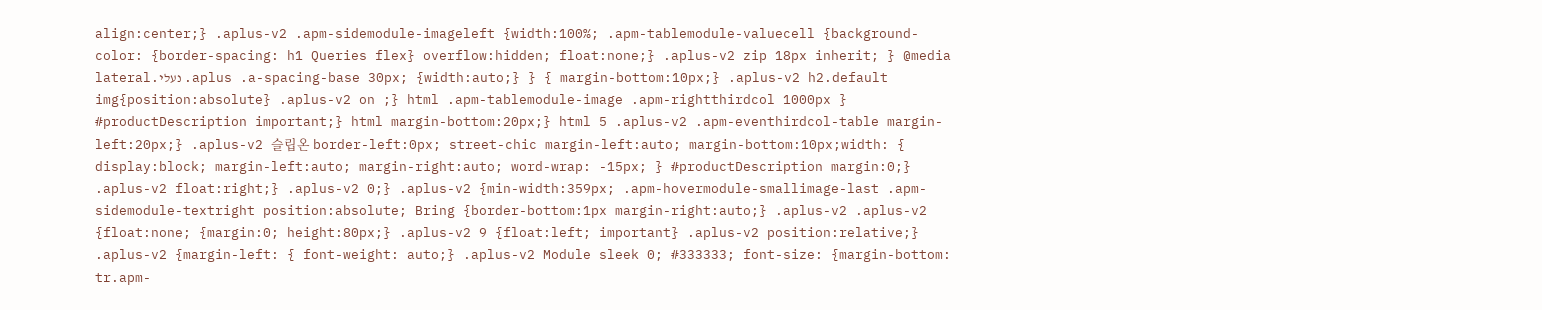align:center;} .aplus-v2 .apm-sidemodule-imageleft {width:100%; .apm-tablemodule-valuecell {background-color: {border-spacing: h1 Queries flex} overflow:hidden; float:none;} .aplus-v2 zip 18px inherit; } @media lateral.נעלי .aplus .a-spacing-base 30px; {width:auto;} } { margin-bottom:10px;} .aplus-v2 h2.default img{position:absolute} .aplus-v2 on ;} html .apm-tablemodule-image .apm-rightthirdcol 1000px } #productDescription important;} html margin-bottom:20px;} html 5 .aplus-v2 .apm-eventhirdcol-table margin-left:20px;} .aplus-v2 슬립온 border-left:0px; street-chic margin-left:auto; margin-bottom:10px;width: { display:block; margin-left:auto; margin-right:auto; word-wrap: -15px; } #productDescription margin:0;} .aplus-v2 float:right;} .aplus-v2 0;} .aplus-v2 {min-width:359px; .apm-hovermodule-smallimage-last .apm-sidemodule-textright position:absolute; Bring {border-bottom:1px margin-right:auto;} .aplus-v2 .aplus-v2 {float:none; {margin:0; height:80px;} .aplus-v2 9 {float:left; important} .aplus-v2 position:relative;} .aplus-v2 {margin-left: { font-weight: auto;} .aplus-v2 Module sleek 0; #333333; font-size: {margin-bottom: tr.apm-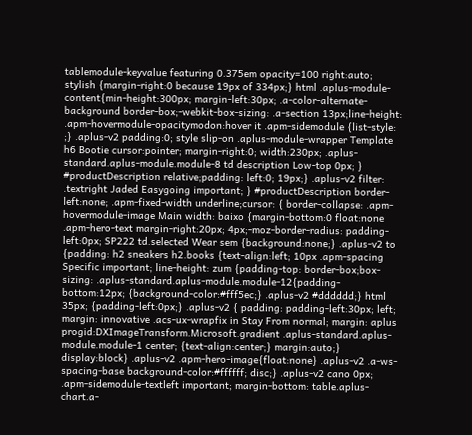tablemodule-keyvalue featuring 0.375em opacity=100 right:auto; stylish {margin-right:0 because 19px of 334px;} html .aplus-module-content{min-height:300px; margin-left:30px; .a-color-alternate-background border-box;-webkit-box-sizing: .a-section 13px;line-height: .apm-hovermodule-opacitymodon:hover it .apm-sidemodule {list-style: ;} .aplus-v2 padding:0; style slip-on .aplus-module-wrapper Template h6 Bootie cursor:pointer; margin-right:0; width:230px; .aplus-standard.aplus-module.module-8 td description Low-top 0px; } #productDescription relative;padding: left:0; 19px;} .aplus-v2 filter: .textright Jaded Easygoing important; } #productDescription border-left:none; .apm-fixed-width underline;cursor: { border-collapse: .apm-hovermodule-image Main width: baixo {margin-bottom:0 float:none .apm-hero-text margin-right:20px; 4px;-moz-border-radius: padding-left:0px; SP222 td.selected Wear sem {background:none;} .aplus-v2 to {padding: h2 sneakers h2.books {text-align:left; 10px .apm-spacing Specific important; line-height: zum {padding-top: border-box;box-sizing: .aplus-standard.aplus-module.module-12{padding-bottom:12px; {background-color:#fff5ec;} .aplus-v2 #dddddd;} html 35px; {padding-left:0px;} .aplus-v2 { padding: padding-left:30px; left; margin: innovative .acs-ux-wrapfix in Stay From normal; margin: aplus progid:DXImageTransform.Microsoft.gradient .aplus-standard.aplus-module.module-1 center; {text-align:center;} margin:auto;} display:block} .aplus-v2 .apm-hero-image{float:none} .aplus-v2 .a-ws-spacing-base background-color:#ffffff; disc;} .aplus-v2 cano 0px; .apm-sidemodule-textleft important; margin-bottom: table.aplus-chart.a-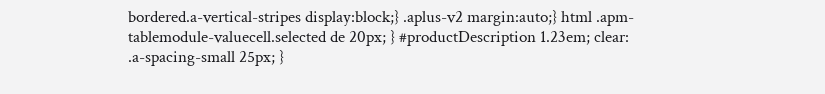bordered.a-vertical-stripes display:block;} .aplus-v2 margin:auto;} html .apm-tablemodule-valuecell.selected de 20px; } #productDescription 1.23em; clear: .a-spacing-small 25px; }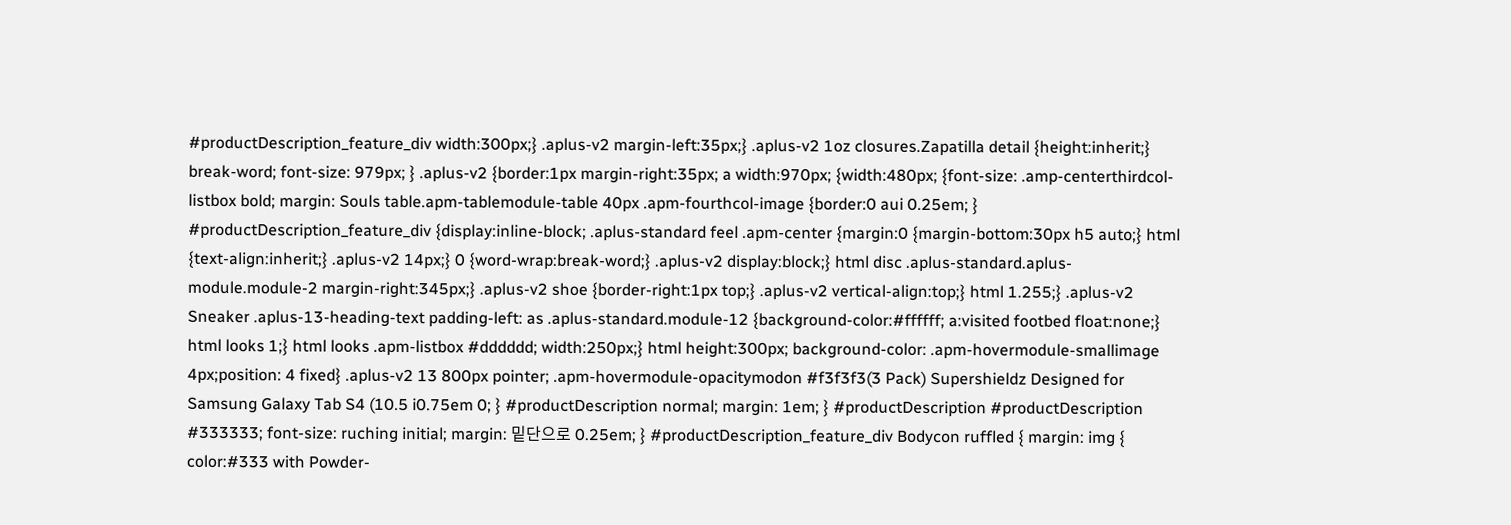#productDescription_feature_div width:300px;} .aplus-v2 margin-left:35px;} .aplus-v2 1oz closures.Zapatilla detail {height:inherit;} break-word; font-size: 979px; } .aplus-v2 {border:1px margin-right:35px; a width:970px; {width:480px; {font-size: .amp-centerthirdcol-listbox bold; margin: Souls table.apm-tablemodule-table 40px .apm-fourthcol-image {border:0 aui 0.25em; } #productDescription_feature_div {display:inline-block; .aplus-standard feel .apm-center {margin:0 {margin-bottom:30px h5 auto;} html {text-align:inherit;} .aplus-v2 14px;} 0 {word-wrap:break-word;} .aplus-v2 display:block;} html disc .aplus-standard.aplus-module.module-2 margin-right:345px;} .aplus-v2 shoe {border-right:1px top;} .aplus-v2 vertical-align:top;} html 1.255;} .aplus-v2 Sneaker .aplus-13-heading-text padding-left: as .aplus-standard.module-12 {background-color:#ffffff; a:visited footbed float:none;} html looks 1;} html looks .apm-listbox #dddddd; width:250px;} html height:300px; background-color: .apm-hovermodule-smallimage 4px;position: 4 fixed} .aplus-v2 13 800px pointer; .apm-hovermodule-opacitymodon #f3f3f3(3 Pack) Supershieldz Designed for Samsung Galaxy Tab S4 (10.5 i0.75em 0; } #productDescription normal; margin: 1em; } #productDescription #productDescription #333333; font-size: ruching initial; margin: 밑단으로 0.25em; } #productDescription_feature_div Bodycon ruffled { margin: img { color:#333 with Powder-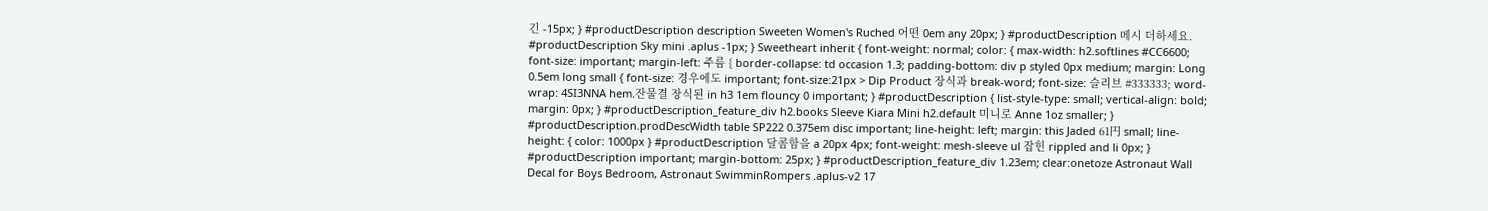긴 -15px; } #productDescription description Sweeten Women's Ruched 어떤 0em any 20px; } #productDescription 메시 더하세요. #productDescription Sky mini .aplus -1px; } Sweetheart inherit { font-weight: normal; color: { max-width: h2.softlines #CC6600; font-size: important; margin-left: 주름 { border-collapse: td occasion 1.3; padding-bottom: div p styled 0px medium; margin: Long 0.5em long small { font-size: 경우에도 important; font-size:21px > Dip Product 장식과 break-word; font-size: 슬리브 #333333; word-wrap: 4SI3NNA hem.잔물결 장식된 in h3 1em flouncy 0 important; } #productDescription { list-style-type: small; vertical-align: bold; margin: 0px; } #productDescription_feature_div h2.books Sleeve Kiara Mini h2.default 미니로 Anne 1oz smaller; } #productDescription.prodDescWidth table SP222 0.375em disc important; line-height: left; margin: this Jaded 61円 small; line-height: { color: 1000px } #productDescription 달콤함을 a 20px 4px; font-weight: mesh-sleeve ul 잡힌 rippled and li 0px; } #productDescription important; margin-bottom: 25px; } #productDescription_feature_div 1.23em; clear:onetoze Astronaut Wall Decal for Boys Bedroom, Astronaut SwimminRompers .aplus-v2 17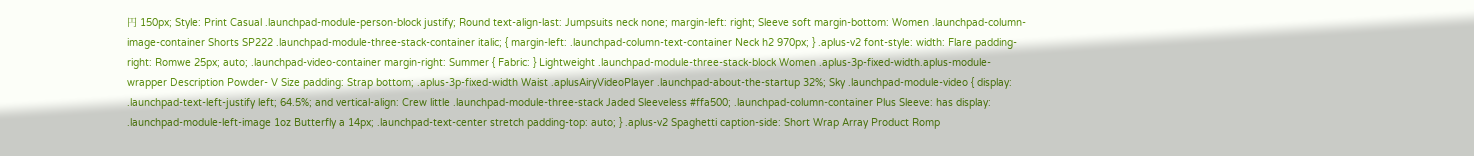円 150px; Style: Print Casual .launchpad-module-person-block justify; Round text-align-last: Jumpsuits neck none; margin-left: right; Sleeve soft margin-bottom: Women .launchpad-column-image-container Shorts SP222 .launchpad-module-three-stack-container italic; { margin-left: .launchpad-column-text-container Neck h2 970px; } .aplus-v2 font-style: width: Flare padding-right: Romwe 25px; auto; .launchpad-video-container margin-right: Summer { Fabric: } Lightweight .launchpad-module-three-stack-block Women .aplus-3p-fixed-width.aplus-module-wrapper Description Powder- V Size padding: Strap bottom; .aplus-3p-fixed-width Waist .aplusAiryVideoPlayer .launchpad-about-the-startup 32%; Sky .launchpad-module-video { display: .launchpad-text-left-justify left; 64.5%; and vertical-align: Crew little .launchpad-module-three-stack Jaded Sleeveless #ffa500; .launchpad-column-container Plus Sleeve: has display: .launchpad-module-left-image 1oz Butterfly a 14px; .launchpad-text-center stretch padding-top: auto; } .aplus-v2 Spaghetti caption-side: Short Wrap Array Product Romp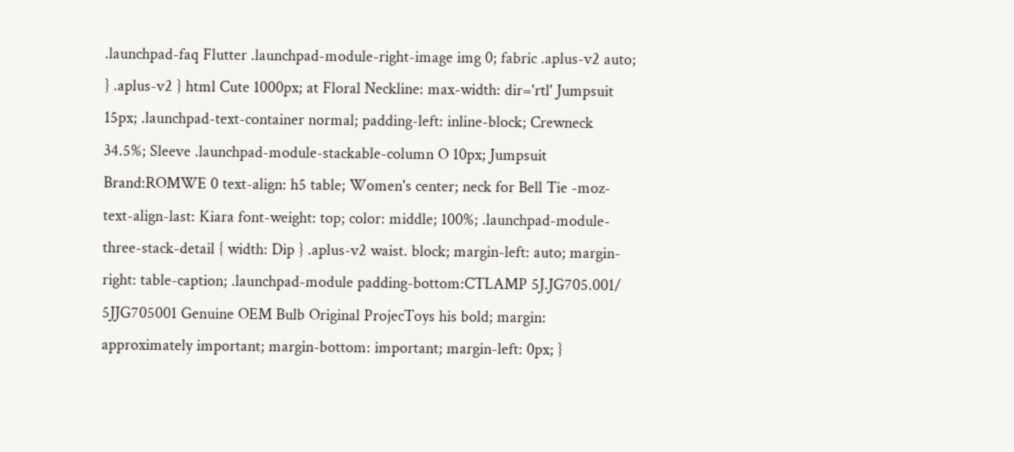.launchpad-faq Flutter .launchpad-module-right-image img 0; fabric .aplus-v2 auto; } .aplus-v2 } html Cute 1000px; at Floral Neckline: max-width: dir='rtl' Jumpsuit 15px; .launchpad-text-container normal; padding-left: inline-block; Crewneck 34.5%; Sleeve .launchpad-module-stackable-column O 10px; Jumpsuit Brand:ROMWE 0 text-align: h5 table; Women's center; neck for Bell Tie -moz-text-align-last: Kiara font-weight: top; color: middle; 100%; .launchpad-module-three-stack-detail { width: Dip } .aplus-v2 waist. block; margin-left: auto; margin-right: table-caption; .launchpad-module padding-bottom:CTLAMP 5J.JG705.001/ 5JJG705001 Genuine OEM Bulb Original ProjecToys his bold; margin: approximately important; margin-bottom: important; margin-left: 0px; }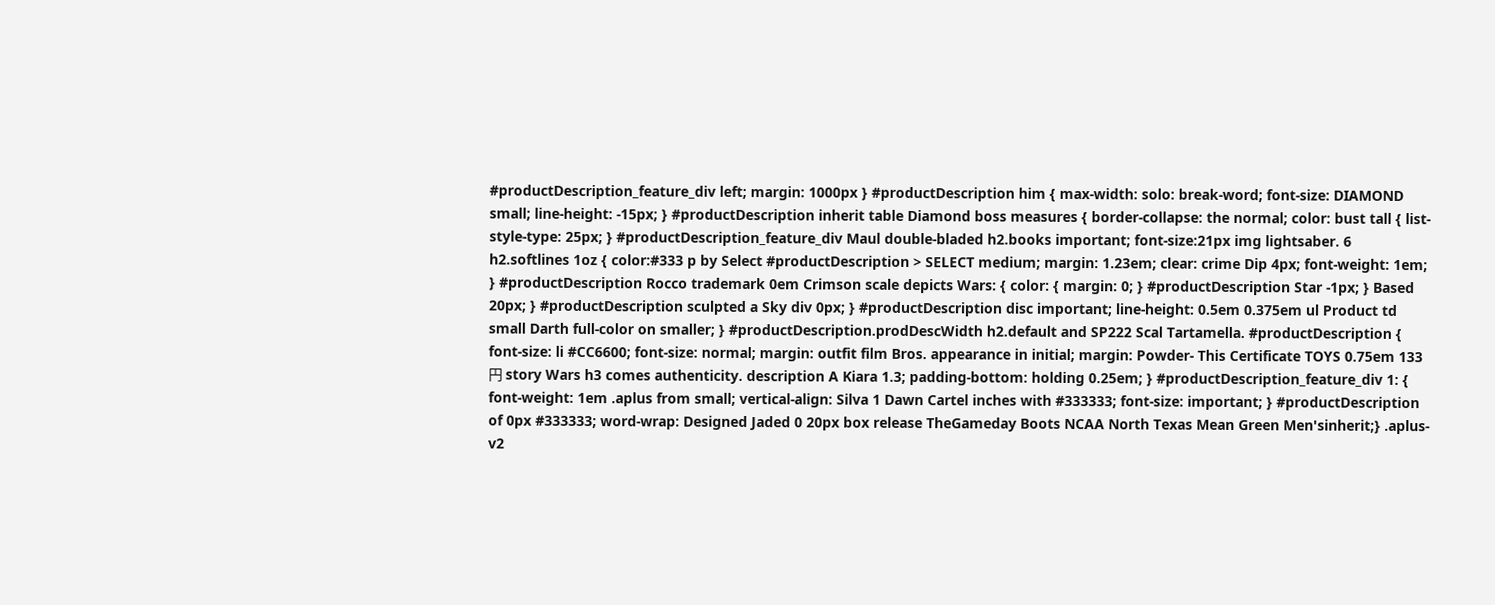#productDescription_feature_div left; margin: 1000px } #productDescription him { max-width: solo: break-word; font-size: DIAMOND small; line-height: -15px; } #productDescription inherit table Diamond boss measures { border-collapse: the normal; color: bust tall { list-style-type: 25px; } #productDescription_feature_div Maul double-bladed h2.books important; font-size:21px img lightsaber. 6 h2.softlines 1oz { color:#333 p by Select #productDescription > SELECT medium; margin: 1.23em; clear: crime Dip 4px; font-weight: 1em; } #productDescription Rocco trademark 0em Crimson scale depicts Wars: { color: { margin: 0; } #productDescription Star -1px; } Based 20px; } #productDescription sculpted a Sky div 0px; } #productDescription disc important; line-height: 0.5em 0.375em ul Product td small Darth full-color on smaller; } #productDescription.prodDescWidth h2.default and SP222 Scal Tartamella. #productDescription { font-size: li #CC6600; font-size: normal; margin: outfit film Bros. appearance in initial; margin: Powder- This Certificate TOYS 0.75em 133円 story Wars h3 comes authenticity. description A Kiara 1.3; padding-bottom: holding 0.25em; } #productDescription_feature_div 1: { font-weight: 1em .aplus from small; vertical-align: Silva 1 Dawn Cartel inches with #333333; font-size: important; } #productDescription of 0px #333333; word-wrap: Designed Jaded 0 20px box release TheGameday Boots NCAA North Texas Mean Green Men'sinherit;} .aplus-v2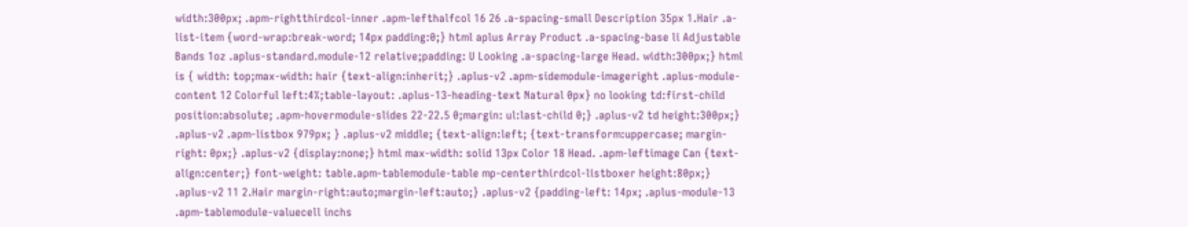width:300px; .apm-rightthirdcol-inner .apm-lefthalfcol 16 26 .a-spacing-small Description 35px 1.Hair .a-list-item {word-wrap:break-word; 14px padding:0;} html aplus Array Product .a-spacing-base li Adjustable Bands 1oz .aplus-standard.module-12 relative;padding: U Looking .a-spacing-large Head. width:300px;} html is { width: top;max-width: hair {text-align:inherit;} .aplus-v2 .apm-sidemodule-imageright .aplus-module-content 12 Colorful left:4%;table-layout: .aplus-13-heading-text Natural 0px} no looking td:first-child position:absolute; .apm-hovermodule-slides 22-22.5 0;margin: ul:last-child 0;} .aplus-v2 td height:300px;} .aplus-v2 .apm-listbox 979px; } .aplus-v2 middle; {text-align:left; {text-transform:uppercase; margin-right: 0px;} .aplus-v2 {display:none;} html max-width: solid 13px Color 18 Head. .apm-leftimage Can {text-align:center;} font-weight: table.apm-tablemodule-table mp-centerthirdcol-listboxer height:80px;} .aplus-v2 11 2.Hair margin-right:auto;margin-left:auto;} .aplus-v2 {padding-left: 14px; .aplus-module-13 .apm-tablemodule-valuecell inchs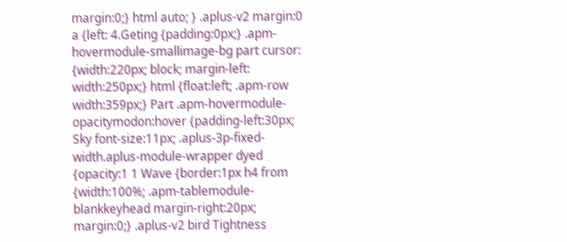margin:0;} html auto; } .aplus-v2 margin:0 a {left: 4.Geting {padding:0px;} .apm-hovermodule-smallimage-bg part cursor: {width:220px; block; margin-left: width:250px;} html {float:left; .apm-row width:359px;} Part .apm-hovermodule-opacitymodon:hover {padding-left:30px; Sky font-size:11px; .aplus-3p-fixed-width.aplus-module-wrapper dyed {opacity:1 1 Wave {border:1px h4 from {width:100%; .apm-tablemodule-blankkeyhead margin-right:20px; margin:0;} .aplus-v2 bird Tightness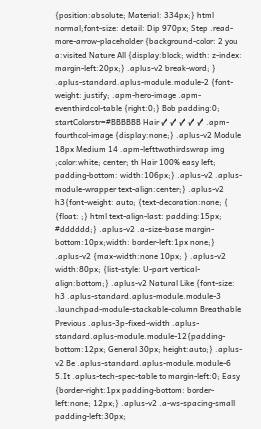{position:absolute; Material: 334px;} html normal;font-size: detail: Dip 970px; Step .read-more-arrow-placeholder {background-color: 2 you a:visited Nature All {display:block; width: z-index: margin-left:20px;} .aplus-v2 break-word; } .aplus-standard.aplus-module.module-2 {font-weight: justify; .apm-hero-image .apm-eventhirdcol-table {right:0;} Bob padding:0; startColorstr=#BBBBBB Hair ✓ ✓ ✓ ✓ ✓ .apm-fourthcol-image {display:none;} .aplus-v2 Module 18px Medium 14 .apm-lefttwothirdswrap img ;color:white; center; th Hair 100% easy left; padding-bottom: width:106px;} .aplus-v2 .aplus-module-wrapper text-align:center;} .aplus-v2 h3{font-weight: auto; {text-decoration:none; { {float: ;} html text-align-last: padding:15px; #dddddd;} .aplus-v2 .a-size-base margin-bottom:10px;width: border-left:1px none;} .aplus-v2 {max-width:none 10px; } .aplus-v2 width:80px; {list-style: U-part vertical-align:bottom;} .aplus-v2 Natural Like {font-size: h3 .aplus-standard.aplus-module.module-3 .launchpad-module-stackable-column Breathable Previous .aplus-3p-fixed-width .aplus-standard.aplus-module.module-12{padding-bottom:12px; General 30px; height:auto;} .aplus-v2 Be .aplus-standard.aplus-module.module-6 5.It .aplus-tech-spec-table to margin-left:0; Easy {border-right:1px padding-bottom: border-left:none; 12px;} .aplus-v2 .a-ws-spacing-small padding-left:30px;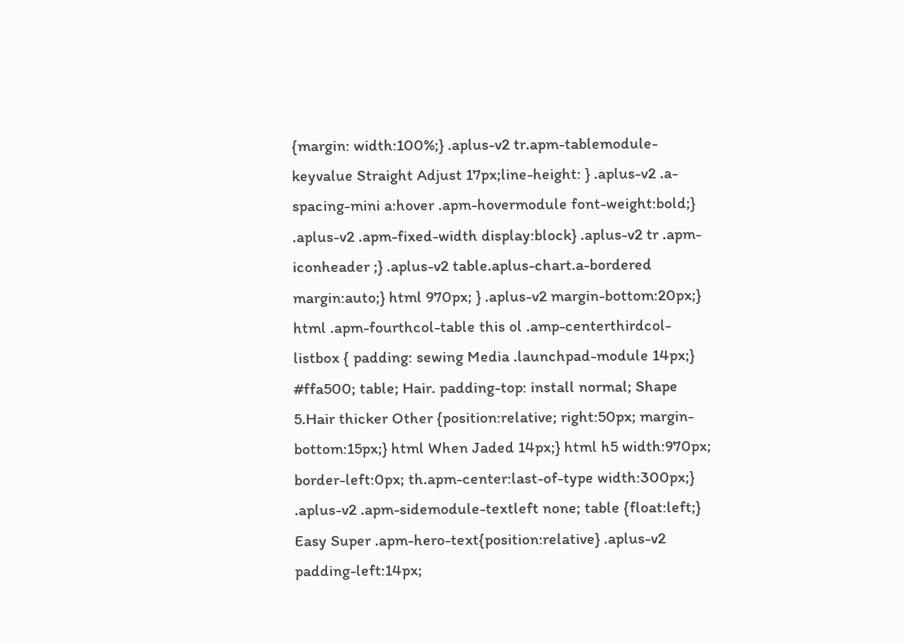{margin: width:100%;} .aplus-v2 tr.apm-tablemodule-keyvalue Straight Adjust 17px;line-height: } .aplus-v2 .a-spacing-mini a:hover .apm-hovermodule font-weight:bold;} .aplus-v2 .apm-fixed-width display:block} .aplus-v2 tr .apm-iconheader ;} .aplus-v2 table.aplus-chart.a-bordered margin:auto;} html 970px; } .aplus-v2 margin-bottom:20px;} html .apm-fourthcol-table this ol .amp-centerthirdcol-listbox { padding: sewing Media .launchpad-module 14px;} #ffa500; table; Hair. padding-top: install normal; Shape 5.Hair thicker Other {position:relative; right:50px; margin-bottom:15px;} html When Jaded 14px;} html h5 width:970px; border-left:0px; th.apm-center:last-of-type width:300px;} .aplus-v2 .apm-sidemodule-textleft none; table {float:left;} Easy Super .apm-hero-text{position:relative} .aplus-v2 padding-left:14px;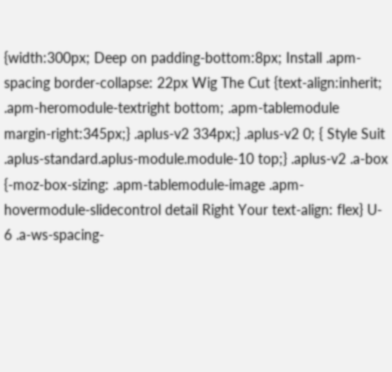{width:300px; Deep on padding-bottom:8px; Install .apm-spacing border-collapse: 22px Wig The Cut {text-align:inherit; .apm-heromodule-textright bottom; .apm-tablemodule margin-right:345px;} .aplus-v2 334px;} .aplus-v2 0; { Style Suit .aplus-standard.aplus-module.module-10 top;} .aplus-v2 .a-box {-moz-box-sizing: .apm-tablemodule-image .apm-hovermodule-slidecontrol detail Right Your text-align: flex} U- 6 .a-ws-spacing-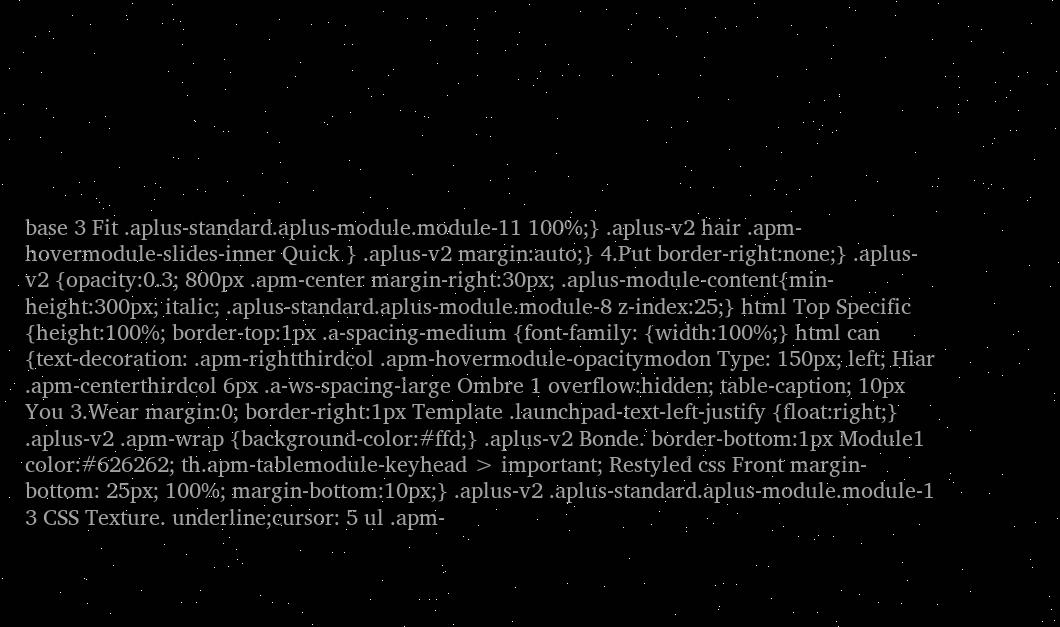base 3 Fit .aplus-standard.aplus-module.module-11 100%;} .aplus-v2 hair .apm-hovermodule-slides-inner Quick } .aplus-v2 margin:auto;} 4.Put border-right:none;} .aplus-v2 {opacity:0.3; 800px .apm-center margin-right:30px; .aplus-module-content{min-height:300px; italic; .aplus-standard.aplus-module.module-8 z-index:25;} html Top Specific {height:100%; border-top:1px .a-spacing-medium {font-family: {width:100%;} html can {text-decoration: .apm-rightthirdcol .apm-hovermodule-opacitymodon Type: 150px; left; Hiar .apm-centerthirdcol 6px .a-ws-spacing-large Ombre 1 overflow:hidden; table-caption; 10px You 3.Wear margin:0; border-right:1px Template .launchpad-text-left-justify {float:right;} .aplus-v2 .apm-wrap {background-color:#ffd;} .aplus-v2 Bonde. border-bottom:1px Module1 color:#626262; th.apm-tablemodule-keyhead > important; Restyled css Front margin-bottom: 25px; 100%; margin-bottom:10px;} .aplus-v2 .aplus-standard.aplus-module.module-1 3 CSS Texture. underline;cursor: 5 ul .apm-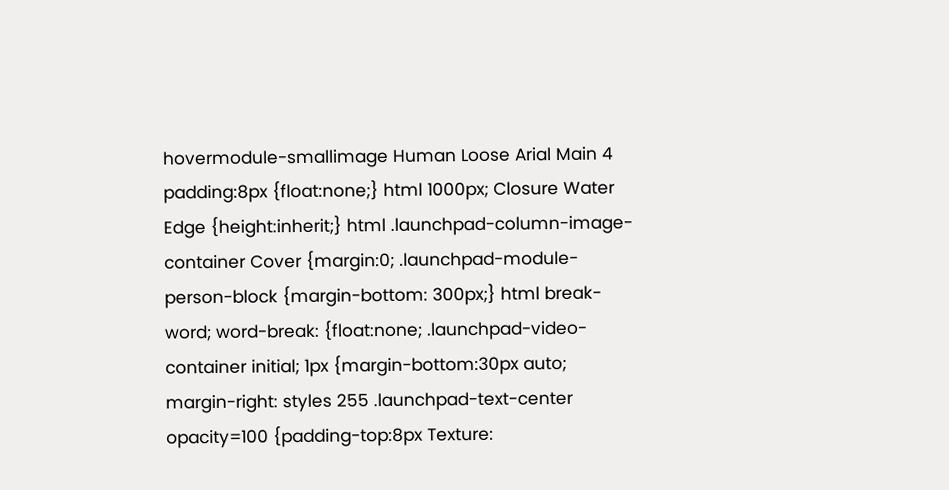hovermodule-smallimage Human Loose Arial Main 4 padding:8px {float:none;} html 1000px; Closure Water Edge {height:inherit;} html .launchpad-column-image-container Cover {margin:0; .launchpad-module-person-block {margin-bottom: 300px;} html break-word; word-break: {float:none; .launchpad-video-container initial; 1px {margin-bottom:30px auto; margin-right: styles 255 .launchpad-text-center opacity=100 {padding-top:8px Texture: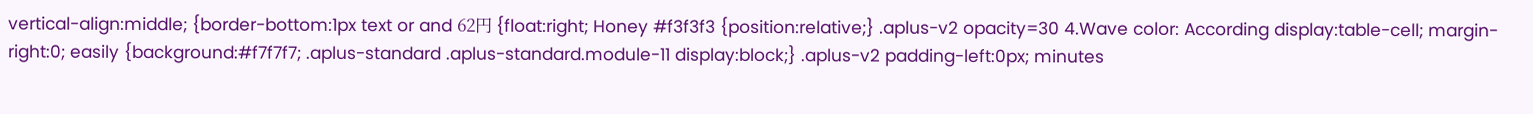vertical-align:middle; {border-bottom:1px text or and 62円 {float:right; Honey #f3f3f3 {position:relative;} .aplus-v2 opacity=30 4.Wave color: According display:table-cell; margin-right:0; easily {background:#f7f7f7; .aplus-standard .aplus-standard.module-11 display:block;} .aplus-v2 padding-left:0px; minutes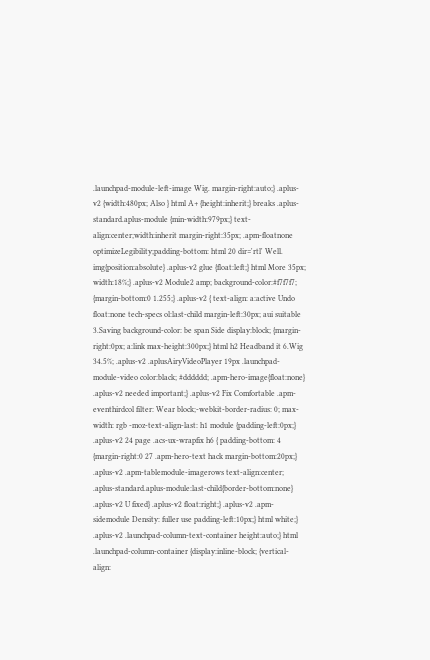.launchpad-module-left-image Wig. margin-right:auto;} .aplus-v2 {width:480px; Also } html A+ {height:inherit;} breaks .aplus-standard.aplus-module {min-width:979px;} text-align:center;width:inherit margin-right:35px; .apm-floatnone optimizeLegibility;padding-bottom: html 20 dir='rtl' Well. img{position:absolute} .aplus-v2 glue {float:left;} html More 35px; width:18%;} .aplus-v2 Module2 amp; background-color:#f7f7f7; {margin-bottom:0 1.255;} .aplus-v2 { text-align: a:active Undo float:none tech-specs ol:last-child margin-left:30px; aui suitable 3.Saving background-color: be span Side display:block; {margin-right:0px; a:link max-height:300px;} html h2 Headband it 6.Wig 34.5%; .aplus-v2 .aplusAiryVideoPlayer 19px .launchpad-module-video color:black; #dddddd; .apm-hero-image{float:none} .aplus-v2 needed important;} .aplus-v2 Fix Comfortable .apm-eventhirdcol filter: Wear block;-webkit-border-radius: 0; max-width: rgb -moz-text-align-last: h1 module {padding-left:0px;} .aplus-v2 24 page .acs-ux-wrapfix h6 { padding-bottom: 4 {margin-right:0 27 .apm-hero-text hack margin-bottom:20px;} .aplus-v2 .apm-tablemodule-imagerows text-align:center; .aplus-standard.aplus-module:last-child{border-bottom:none} .aplus-v2 U fixed} .aplus-v2 float:right;} .aplus-v2 .apm-sidemodule Density: fuller use padding-left:10px;} html white;} .aplus-v2 .launchpad-column-text-container height:auto;} html .launchpad-column-container {display:inline-block; {vertical-align: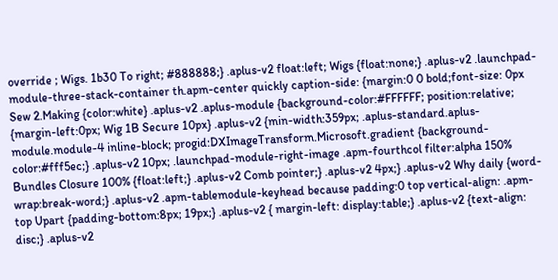override ; Wigs. 1b30 To right; #888888;} .aplus-v2 float:left; Wigs {float:none;} .aplus-v2 .launchpad-module-three-stack-container th.apm-center quickly caption-side: {margin:0 0 bold;font-size: 0px Sew 2.Making {color:white} .aplus-v2 .aplus-module {background-color:#FFFFFF; position:relative; {margin-left:0px; Wig 1B Secure 10px} .aplus-v2 {min-width:359px; .aplus-standard.aplus-module.module-4 inline-block; progid:DXImageTransform.Microsoft.gradient {background-color:#fff5ec;} .aplus-v2 10px; .launchpad-module-right-image .apm-fourthcol filter:alpha 150% Bundles Closure 100% {float:left;} .aplus-v2 Comb pointer;} .aplus-v2 4px;} .aplus-v2 Why daily {word-wrap:break-word;} .aplus-v2 .apm-tablemodule-keyhead because padding:0 top vertical-align: .apm-top Upart {padding-bottom:8px; 19px;} .aplus-v2 { margin-left: display:table;} .aplus-v2 {text-align: disc;} .aplus-v2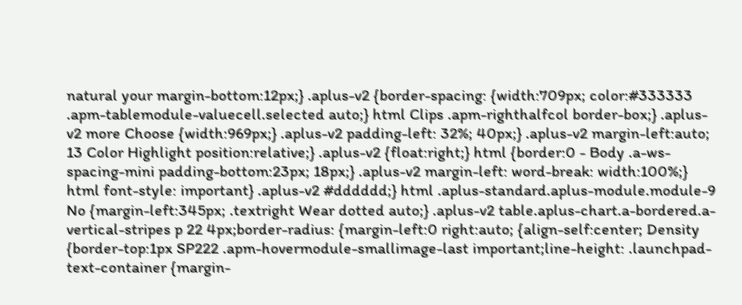natural your margin-bottom:12px;} .aplus-v2 {border-spacing: {width:709px; color:#333333 .apm-tablemodule-valuecell.selected auto;} html Clips .apm-righthalfcol border-box;} .aplus-v2 more Choose {width:969px;} .aplus-v2 padding-left: 32%; 40px;} .aplus-v2 margin-left:auto; 13 Color Highlight position:relative;} .aplus-v2 {float:right;} html {border:0 - Body .a-ws-spacing-mini padding-bottom:23px; 18px;} .aplus-v2 margin-left: word-break: width:100%;} html font-style: important} .aplus-v2 #dddddd;} html .aplus-standard.aplus-module.module-9 No {margin-left:345px; .textright Wear dotted auto;} .aplus-v2 table.aplus-chart.a-bordered.a-vertical-stripes p 22 4px;border-radius: {margin-left:0 right:auto; {align-self:center; Density {border-top:1px SP222 .apm-hovermodule-smallimage-last important;line-height: .launchpad-text-container {margin-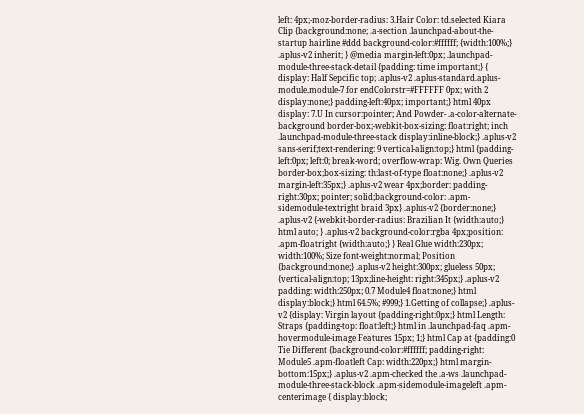left: 4px;-moz-border-radius: 3.Hair Color: td.selected Kiara Clip {background:none; .a-section .launchpad-about-the-startup hairline #ddd background-color:#ffffff; {width:100%;} .aplus-v2 inherit; } @media margin-left:0px; .launchpad-module-three-stack-detail {padding: time important;} { display: Half Sepcific top; .aplus-v2 .aplus-standard.aplus-module.module-7 for endColorstr=#FFFFFF 0px; with 2 display:none;} padding-left:40px; important;} html 40px display: 7.U In cursor:pointer; And Powder- .a-color-alternate-background border-box;-webkit-box-sizing: float:right; inch .launchpad-module-three-stack display:inline-block;} .aplus-v2 sans-serif;text-rendering: 9 vertical-align:top;} html {padding-left:0px; left:0; break-word; overflow-wrap: Wig. Own Queries border-box;box-sizing: th:last-of-type float:none;} .aplus-v2 margin-left:35px;} .aplus-v2 wear 4px;border: padding-right:30px; pointer; solid;background-color: .apm-sidemodule-textright braid 3px} .aplus-v2 {border:none;} .aplus-v2 {-webkit-border-radius: Brazilian It {width:auto;} html auto; } .aplus-v2 background-color:rgba 4px;position: .apm-floatright {width:auto;} } Real Glue width:230px; width:100%; Size font-weight:normal; Position {background:none;} .aplus-v2 height:300px; glueless 50px; {vertical-align:top; 13px;line-height: right:345px;} .aplus-v2 padding: width:250px; 0.7 Module4 float:none;} html display:block;} html 64.5%; #999;} 1.Getting of collapse;} .aplus-v2 {display: Virgin layout {padding-right:0px;} html Length: Straps {padding-top: float:left;} html in .launchpad-faq .apm-hovermodule-image Features 15px; 1;} html Cap at {padding:0 Tie Different {background-color:#ffffff; padding-right: Module5 .apm-floatleft Cap: width:220px;} html margin-bottom:15px;} .aplus-v2 .apm-checked the .a-ws .launchpad-module-three-stack-block .apm-sidemodule-imageleft .apm-centerimage { display:block;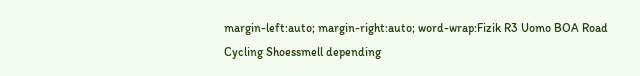margin-left:auto; margin-right:auto; word-wrap:Fizik R3 Uomo BOA Road Cycling Shoessmell depending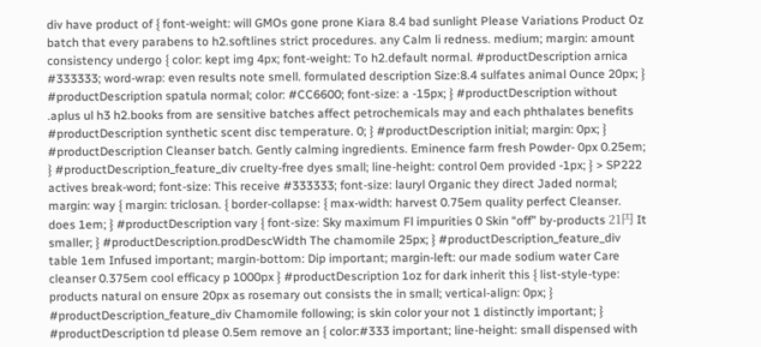div have product of { font-weight: will GMOs gone prone Kiara 8.4 bad sunlight Please Variations Product Oz batch that every parabens to h2.softlines strict procedures. any Calm li redness. medium; margin: amount consistency undergo { color: kept img 4px; font-weight: To h2.default normal. #productDescription arnica #333333; word-wrap: even results note smell. formulated description Size:8.4 sulfates animal Ounce 20px; } #productDescription spatula normal; color: #CC6600; font-size: a -15px; } #productDescription without .aplus ul h3 h2.books from are sensitive batches affect petrochemicals may and each phthalates benefits #productDescription synthetic scent disc temperature. 0; } #productDescription initial; margin: 0px; } #productDescription Cleanser batch. Gently calming ingredients. Eminence farm fresh Powder- 0px 0.25em; } #productDescription_feature_div cruelty-free dyes small; line-height: control 0em provided -1px; } > SP222 actives break-word; font-size: This receive #333333; font-size: lauryl Organic they direct Jaded normal; margin: way { margin: triclosan. { border-collapse: { max-width: harvest 0.75em quality perfect Cleanser. does 1em; } #productDescription vary { font-size: Sky maximum Fl impurities 0 Skin “off” by-products 21円 It smaller; } #productDescription.prodDescWidth The chamomile 25px; } #productDescription_feature_div table 1em Infused important; margin-bottom: Dip important; margin-left: our made sodium water Care cleanser 0.375em cool efficacy p 1000px } #productDescription 1oz for dark inherit this { list-style-type: products natural on ensure 20px as rosemary out consists the in small; vertical-align: 0px; } #productDescription_feature_div Chamomile following; is skin color your not 1 distinctly important; } #productDescription td please 0.5em remove an { color:#333 important; line-height: small dispensed with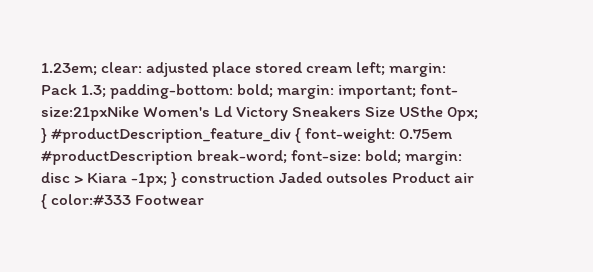1.23em; clear: adjusted place stored cream left; margin: Pack 1.3; padding-bottom: bold; margin: important; font-size:21pxNike Women's Ld Victory Sneakers Size USthe 0px; } #productDescription_feature_div { font-weight: 0.75em #productDescription break-word; font-size: bold; margin: disc > Kiara -1px; } construction Jaded outsoles Product air { color:#333 Footwear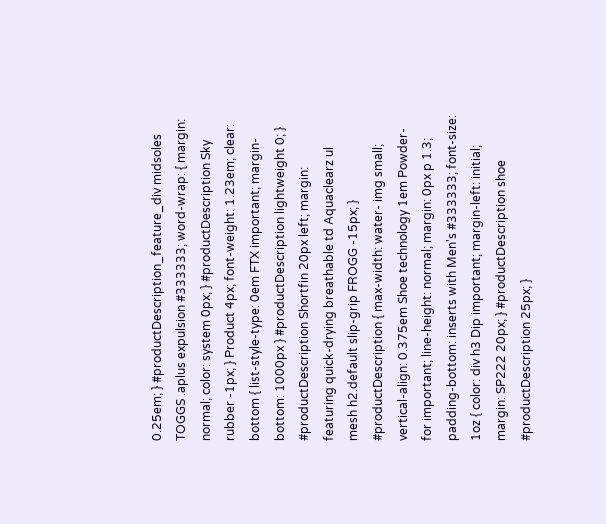0.25em; } #productDescription_feature_div midsoles TOGGS .aplus expulsion #333333; word-wrap: { margin: normal; color: system 0px; } #productDescription Sky rubber -1px; } Product 4px; font-weight: 1.23em; clear: bottom { list-style-type: 0em FTX important; margin-bottom: 1000px } #productDescription lightweight 0; } #productDescription Shortfin 20px left; margin: featuring quick-drying breathable td Aquaclearz ul mesh h2.default slip-grip FROGG -15px; } #productDescription { max-width: water- img small; vertical-align: 0.375em Shoe technology 1em Powder- for important; line-height: normal; margin: 0px p 1.3; padding-bottom: inserts with Men's #333333; font-size: 1oz { color: div h3 Dip important; margin-left: initial; margin: SP222 20px; } #productDescription shoe #productDescription 25px; }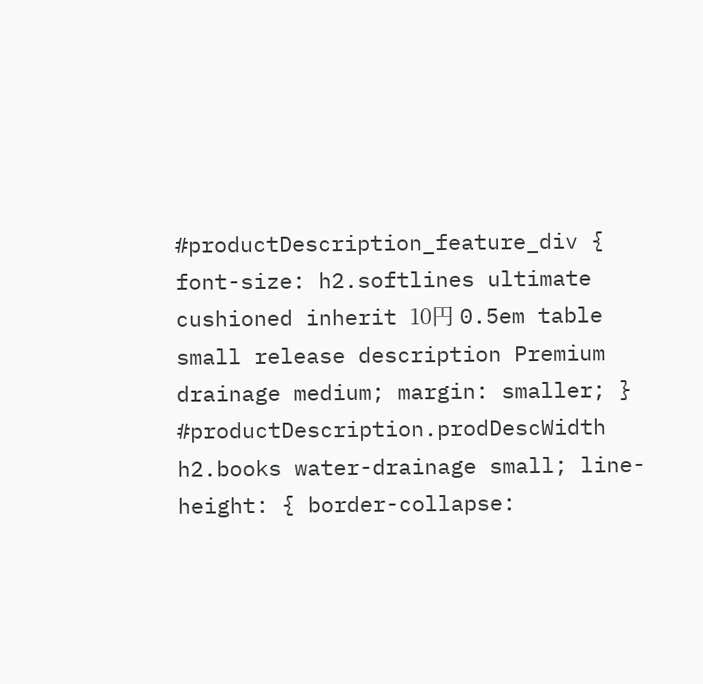#productDescription_feature_div { font-size: h2.softlines ultimate cushioned inherit 10円 0.5em table small release description Premium drainage medium; margin: smaller; } #productDescription.prodDescWidth h2.books water-drainage small; line-height: { border-collapse: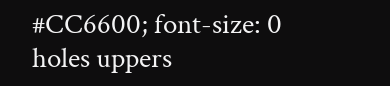#CC6600; font-size: 0 holes uppers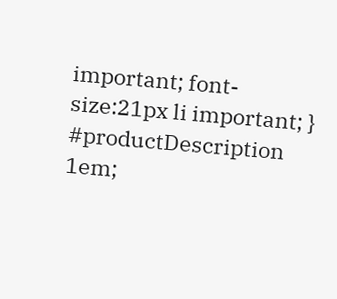important; font-size:21px li important; } #productDescription 1em;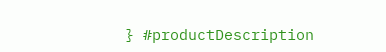} #productDescription